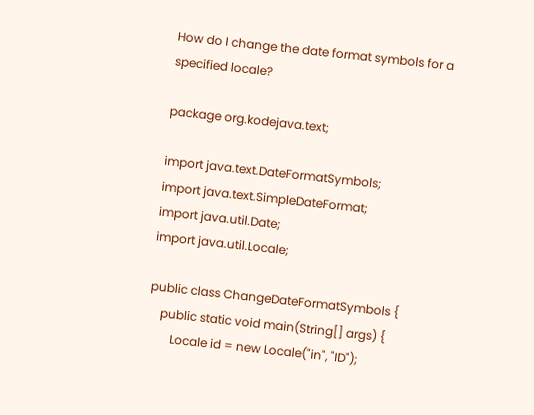How do I change the date format symbols for a specified locale?

package org.kodejava.text;

import java.text.DateFormatSymbols;
import java.text.SimpleDateFormat;
import java.util.Date;
import java.util.Locale;

public class ChangeDateFormatSymbols {
    public static void main(String[] args) {
        Locale id = new Locale("in", "ID");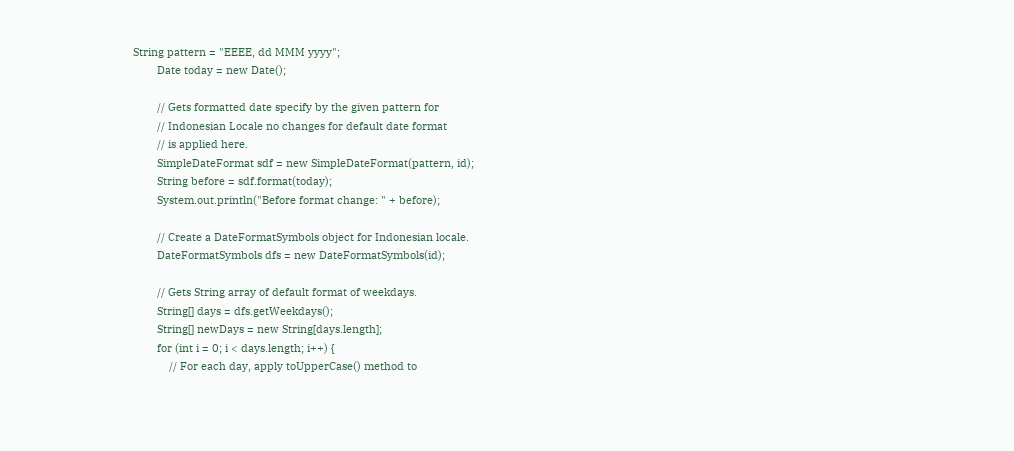String pattern = "EEEE, dd MMM yyyy";
        Date today = new Date();

        // Gets formatted date specify by the given pattern for
        // Indonesian Locale no changes for default date format
        // is applied here.
        SimpleDateFormat sdf = new SimpleDateFormat(pattern, id);
        String before = sdf.format(today);
        System.out.println("Before format change: " + before);

        // Create a DateFormatSymbols object for Indonesian locale.
        DateFormatSymbols dfs = new DateFormatSymbols(id);

        // Gets String array of default format of weekdays.
        String[] days = dfs.getWeekdays();
        String[] newDays = new String[days.length];
        for (int i = 0; i < days.length; i++) {
            // For each day, apply toUpperCase() method to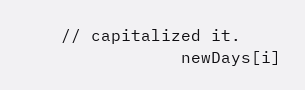// capitalized it.
            newDays[i]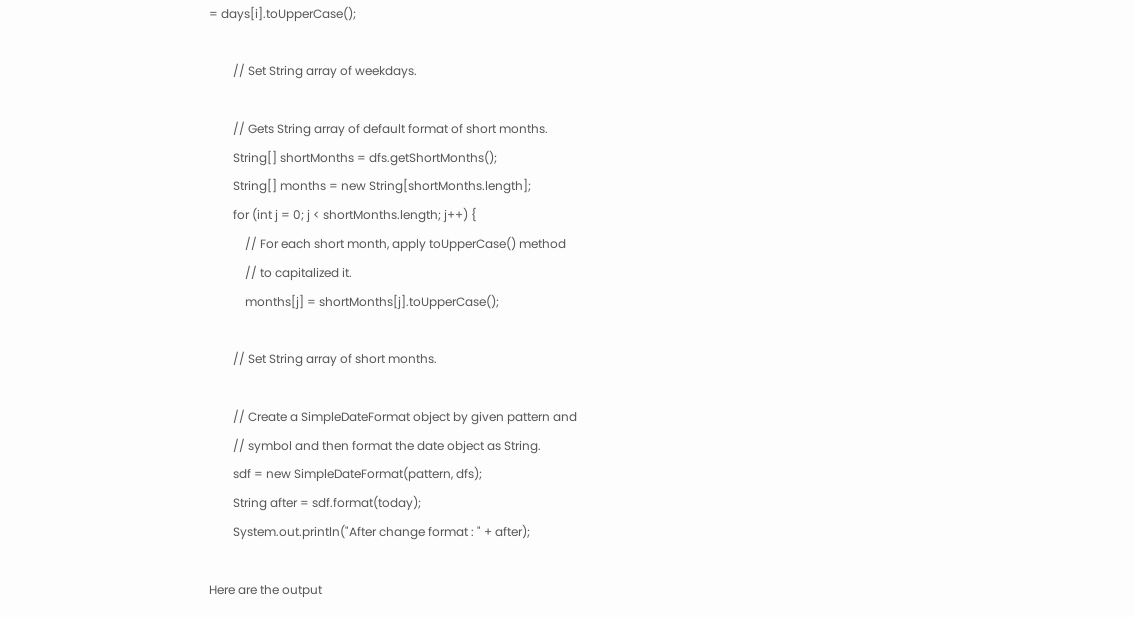= days[i].toUpperCase();

        // Set String array of weekdays.

        // Gets String array of default format of short months.
        String[] shortMonths = dfs.getShortMonths();
        String[] months = new String[shortMonths.length];
        for (int j = 0; j < shortMonths.length; j++) {
            // For each short month, apply toUpperCase() method
            // to capitalized it.
            months[j] = shortMonths[j].toUpperCase();

        // Set String array of short months.

        // Create a SimpleDateFormat object by given pattern and
        // symbol and then format the date object as String.
        sdf = new SimpleDateFormat(pattern, dfs);
        String after = sdf.format(today);
        System.out.println("After change format : " + after);

Here are the output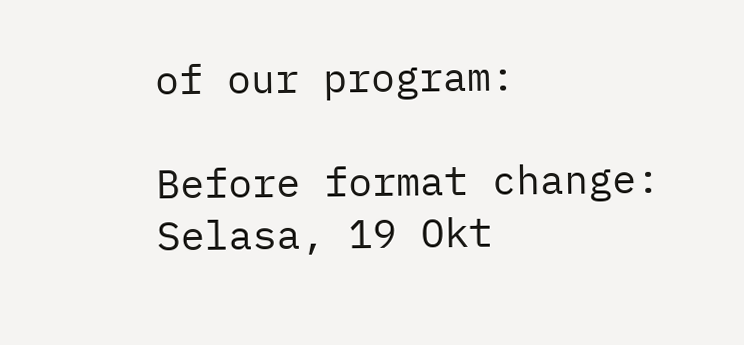of our program:

Before format change: Selasa, 19 Okt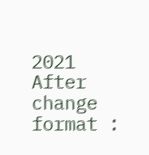2021
After change format :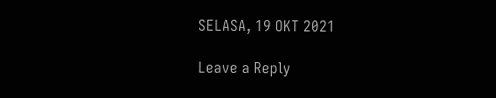SELASA, 19 OKT 2021

Leave a Reply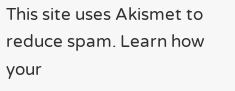This site uses Akismet to reduce spam. Learn how your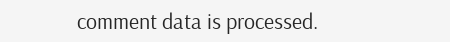comment data is processed.